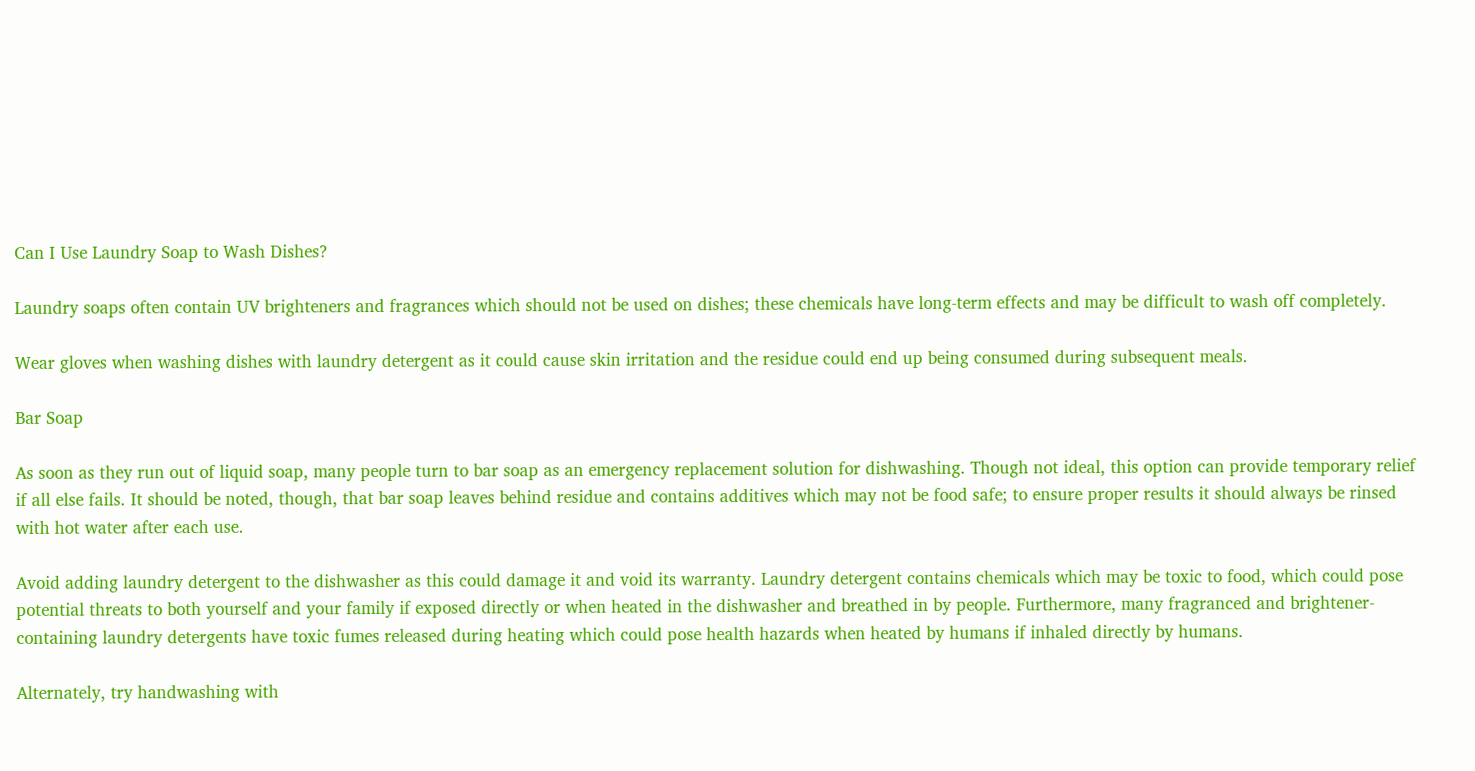Can I Use Laundry Soap to Wash Dishes?

Laundry soaps often contain UV brighteners and fragrances which should not be used on dishes; these chemicals have long-term effects and may be difficult to wash off completely.

Wear gloves when washing dishes with laundry detergent as it could cause skin irritation and the residue could end up being consumed during subsequent meals.

Bar Soap

As soon as they run out of liquid soap, many people turn to bar soap as an emergency replacement solution for dishwashing. Though not ideal, this option can provide temporary relief if all else fails. It should be noted, though, that bar soap leaves behind residue and contains additives which may not be food safe; to ensure proper results it should always be rinsed with hot water after each use.

Avoid adding laundry detergent to the dishwasher as this could damage it and void its warranty. Laundry detergent contains chemicals which may be toxic to food, which could pose potential threats to both yourself and your family if exposed directly or when heated in the dishwasher and breathed in by people. Furthermore, many fragranced and brightener-containing laundry detergents have toxic fumes released during heating which could pose health hazards when heated by humans if inhaled directly by humans.

Alternately, try handwashing with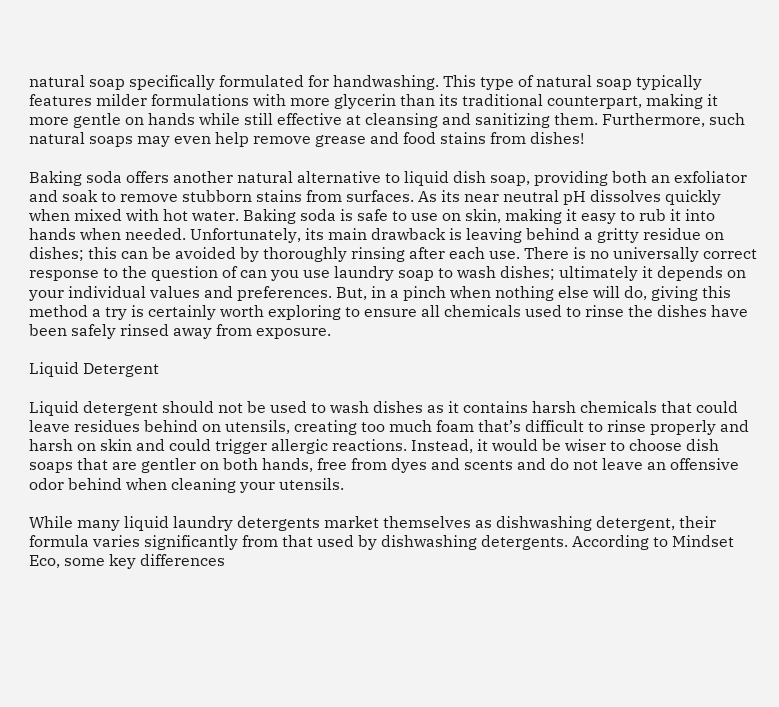natural soap specifically formulated for handwashing. This type of natural soap typically features milder formulations with more glycerin than its traditional counterpart, making it more gentle on hands while still effective at cleansing and sanitizing them. Furthermore, such natural soaps may even help remove grease and food stains from dishes!

Baking soda offers another natural alternative to liquid dish soap, providing both an exfoliator and soak to remove stubborn stains from surfaces. As its near neutral pH dissolves quickly when mixed with hot water. Baking soda is safe to use on skin, making it easy to rub it into hands when needed. Unfortunately, its main drawback is leaving behind a gritty residue on dishes; this can be avoided by thoroughly rinsing after each use. There is no universally correct response to the question of can you use laundry soap to wash dishes; ultimately it depends on your individual values and preferences. But, in a pinch when nothing else will do, giving this method a try is certainly worth exploring to ensure all chemicals used to rinse the dishes have been safely rinsed away from exposure.

Liquid Detergent

Liquid detergent should not be used to wash dishes as it contains harsh chemicals that could leave residues behind on utensils, creating too much foam that’s difficult to rinse properly and harsh on skin and could trigger allergic reactions. Instead, it would be wiser to choose dish soaps that are gentler on both hands, free from dyes and scents and do not leave an offensive odor behind when cleaning your utensils.

While many liquid laundry detergents market themselves as dishwashing detergent, their formula varies significantly from that used by dishwashing detergents. According to Mindset Eco, some key differences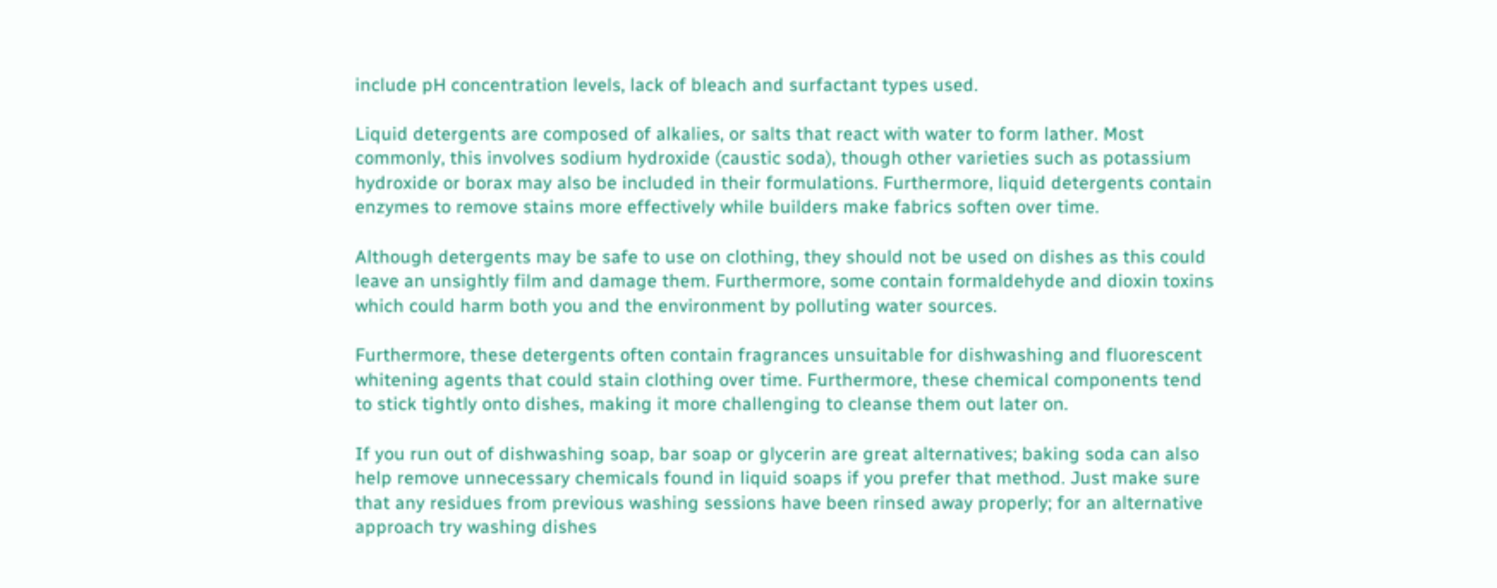include pH concentration levels, lack of bleach and surfactant types used.

Liquid detergents are composed of alkalies, or salts that react with water to form lather. Most commonly, this involves sodium hydroxide (caustic soda), though other varieties such as potassium hydroxide or borax may also be included in their formulations. Furthermore, liquid detergents contain enzymes to remove stains more effectively while builders make fabrics soften over time.

Although detergents may be safe to use on clothing, they should not be used on dishes as this could leave an unsightly film and damage them. Furthermore, some contain formaldehyde and dioxin toxins which could harm both you and the environment by polluting water sources.

Furthermore, these detergents often contain fragrances unsuitable for dishwashing and fluorescent whitening agents that could stain clothing over time. Furthermore, these chemical components tend to stick tightly onto dishes, making it more challenging to cleanse them out later on.

If you run out of dishwashing soap, bar soap or glycerin are great alternatives; baking soda can also help remove unnecessary chemicals found in liquid soaps if you prefer that method. Just make sure that any residues from previous washing sessions have been rinsed away properly; for an alternative approach try washing dishes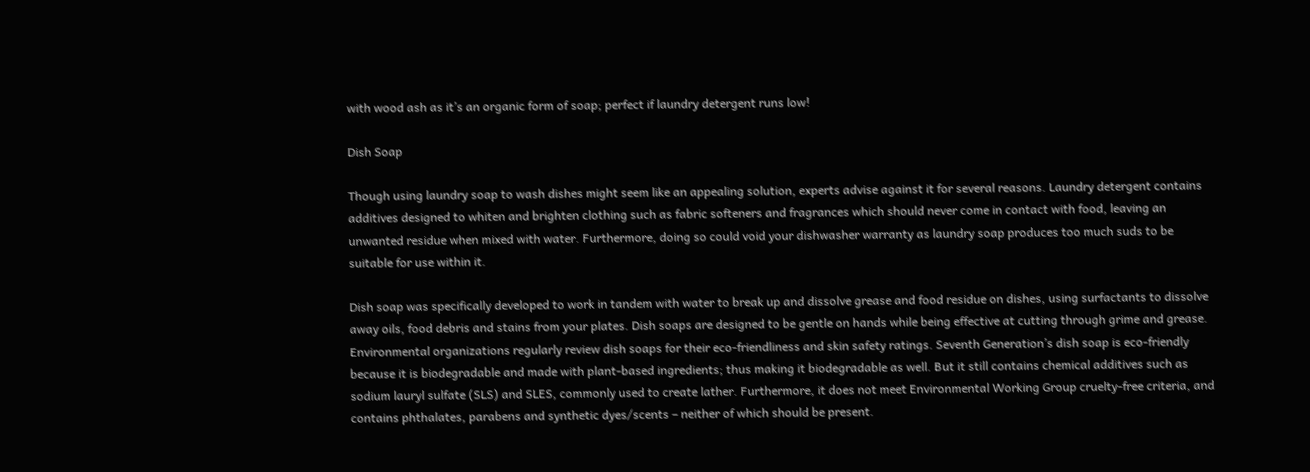with wood ash as it’s an organic form of soap; perfect if laundry detergent runs low!

Dish Soap

Though using laundry soap to wash dishes might seem like an appealing solution, experts advise against it for several reasons. Laundry detergent contains additives designed to whiten and brighten clothing such as fabric softeners and fragrances which should never come in contact with food, leaving an unwanted residue when mixed with water. Furthermore, doing so could void your dishwasher warranty as laundry soap produces too much suds to be suitable for use within it.

Dish soap was specifically developed to work in tandem with water to break up and dissolve grease and food residue on dishes, using surfactants to dissolve away oils, food debris and stains from your plates. Dish soaps are designed to be gentle on hands while being effective at cutting through grime and grease. Environmental organizations regularly review dish soaps for their eco-friendliness and skin safety ratings. Seventh Generation’s dish soap is eco-friendly because it is biodegradable and made with plant-based ingredients; thus making it biodegradable as well. But it still contains chemical additives such as sodium lauryl sulfate (SLS) and SLES, commonly used to create lather. Furthermore, it does not meet Environmental Working Group cruelty-free criteria, and contains phthalates, parabens and synthetic dyes/scents – neither of which should be present.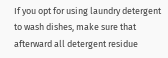If you opt for using laundry detergent to wash dishes, make sure that afterward all detergent residue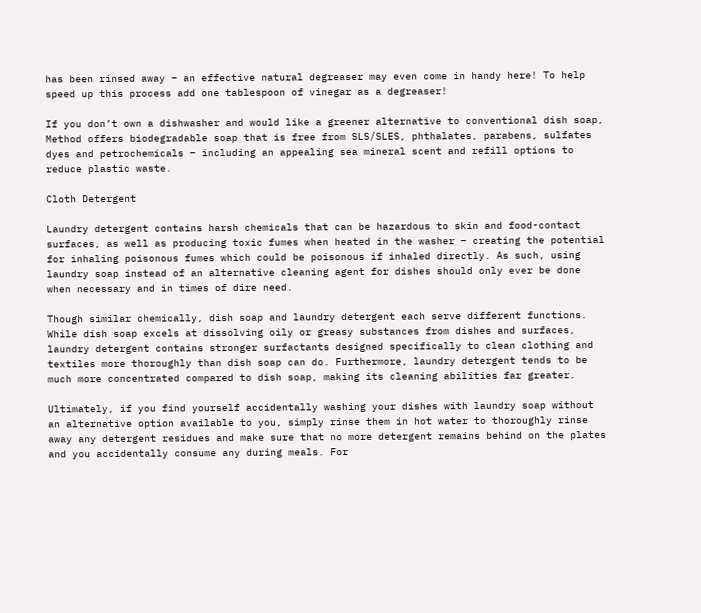has been rinsed away – an effective natural degreaser may even come in handy here! To help speed up this process add one tablespoon of vinegar as a degreaser!

If you don’t own a dishwasher and would like a greener alternative to conventional dish soap, Method offers biodegradable soap that is free from SLS/SLES, phthalates, parabens, sulfates dyes and petrochemicals – including an appealing sea mineral scent and refill options to reduce plastic waste.

Cloth Detergent

Laundry detergent contains harsh chemicals that can be hazardous to skin and food-contact surfaces, as well as producing toxic fumes when heated in the washer – creating the potential for inhaling poisonous fumes which could be poisonous if inhaled directly. As such, using laundry soap instead of an alternative cleaning agent for dishes should only ever be done when necessary and in times of dire need.

Though similar chemically, dish soap and laundry detergent each serve different functions. While dish soap excels at dissolving oily or greasy substances from dishes and surfaces, laundry detergent contains stronger surfactants designed specifically to clean clothing and textiles more thoroughly than dish soap can do. Furthermore, laundry detergent tends to be much more concentrated compared to dish soap, making its cleaning abilities far greater.

Ultimately, if you find yourself accidentally washing your dishes with laundry soap without an alternative option available to you, simply rinse them in hot water to thoroughly rinse away any detergent residues and make sure that no more detergent remains behind on the plates and you accidentally consume any during meals. For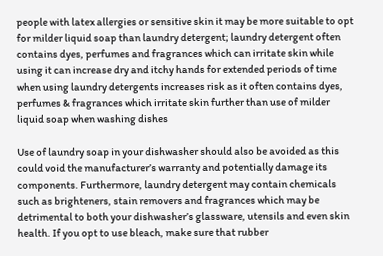people with latex allergies or sensitive skin it may be more suitable to opt for milder liquid soap than laundry detergent; laundry detergent often contains dyes, perfumes and fragrances which can irritate skin while using it can increase dry and itchy hands for extended periods of time when using laundry detergents increases risk as it often contains dyes, perfumes & fragrances which irritate skin further than use of milder liquid soap when washing dishes

Use of laundry soap in your dishwasher should also be avoided as this could void the manufacturer’s warranty and potentially damage its components. Furthermore, laundry detergent may contain chemicals such as brighteners, stain removers and fragrances which may be detrimental to both your dishwasher’s glassware, utensils and even skin health. If you opt to use bleach, make sure that rubber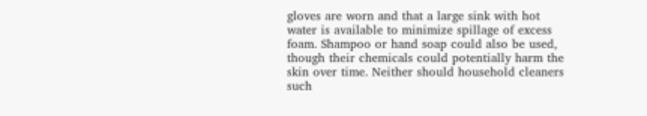gloves are worn and that a large sink with hot water is available to minimize spillage of excess foam. Shampoo or hand soap could also be used, though their chemicals could potentially harm the skin over time. Neither should household cleaners such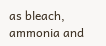as bleach, ammonia and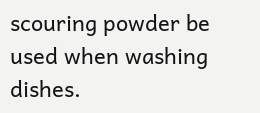scouring powder be used when washing dishes.